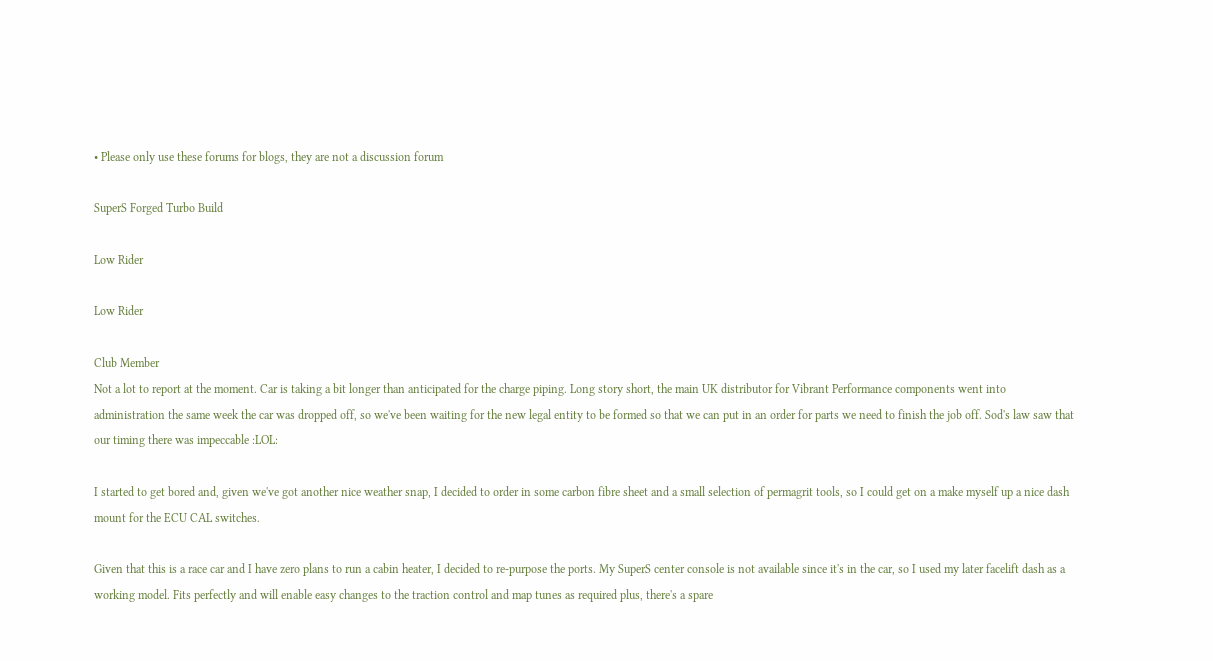• Please only use these forums for blogs, they are not a discussion forum

SuperS Forged Turbo Build

Low Rider

Low Rider

Club Member
Not a lot to report at the moment. Car is taking a bit longer than anticipated for the charge piping. Long story short, the main UK distributor for Vibrant Performance components went into administration the same week the car was dropped off, so we've been waiting for the new legal entity to be formed so that we can put in an order for parts we need to finish the job off. Sod's law saw that our timing there was impeccable :LOL:

I started to get bored and, given we've got another nice weather snap, I decided to order in some carbon fibre sheet and a small selection of permagrit tools, so I could get on a make myself up a nice dash mount for the ECU CAL switches.

Given that this is a race car and I have zero plans to run a cabin heater, I decided to re-purpose the ports. My SuperS center console is not available since it's in the car, so I used my later facelift dash as a working model. Fits perfectly and will enable easy changes to the traction control and map tunes as required plus, there's a spare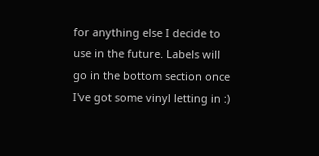for anything else I decide to use in the future. Labels will go in the bottom section once I've got some vinyl letting in :)